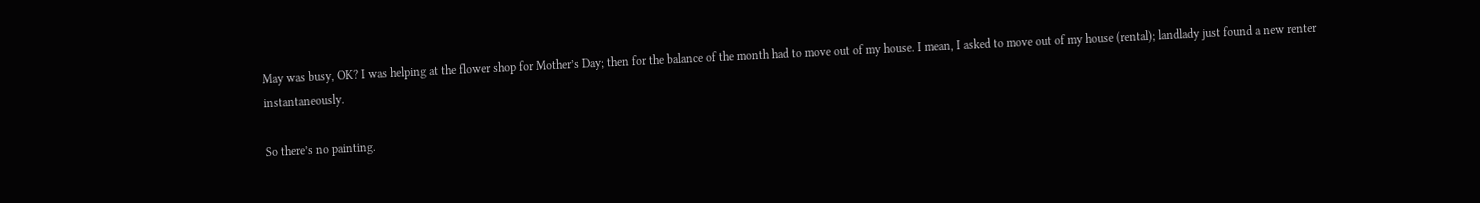May was busy, OK? I was helping at the flower shop for Mother’s Day; then for the balance of the month had to move out of my house. I mean, I asked to move out of my house (rental); landlady just found a new renter instantaneously.

So there’s no painting.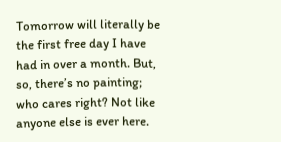Tomorrow will literally be the first free day I have had in over a month. But, so, there’s no painting; who cares right? Not like anyone else is ever here.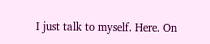I just talk to myself. Here. On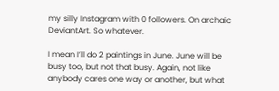my silly Instagram with 0 followers. On archaic DeviantArt. So whatever.

I mean I’ll do 2 paintings in June. June will be busy too, but not that busy. Again, not like anybody cares one way or another, but what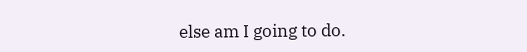else am I going to do.